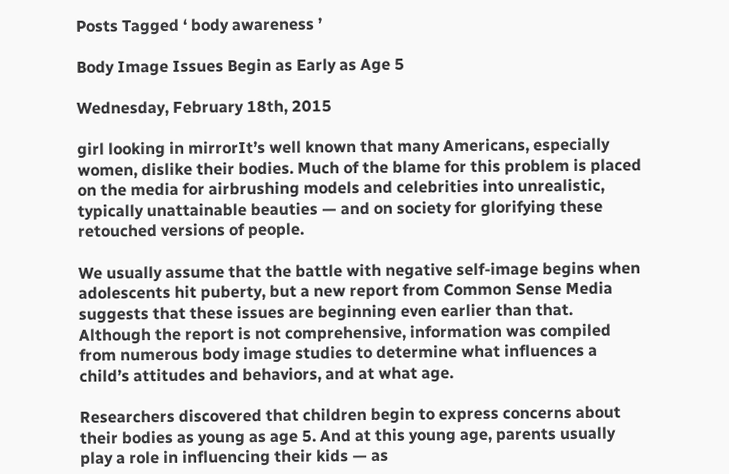Posts Tagged ‘ body awareness ’

Body Image Issues Begin as Early as Age 5

Wednesday, February 18th, 2015

girl looking in mirrorIt’s well known that many Americans, especially women, dislike their bodies. Much of the blame for this problem is placed on the media for airbrushing models and celebrities into unrealistic, typically unattainable beauties — and on society for glorifying these retouched versions of people.

We usually assume that the battle with negative self-image begins when adolescents hit puberty, but a new report from Common Sense Media suggests that these issues are beginning even earlier than that. Although the report is not comprehensive, information was compiled from numerous body image studies to determine what influences a child’s attitudes and behaviors, and at what age.

Researchers discovered that children begin to express concerns about their bodies as young as age 5. And at this young age, parents usually play a role in influencing their kids — as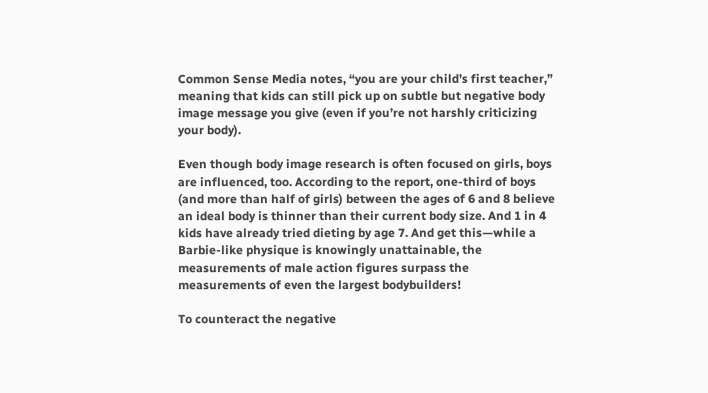Common Sense Media notes, “you are your child’s first teacher,” meaning that kids can still pick up on subtle but negative body image message you give (even if you’re not harshly criticizing your body).

Even though body image research is often focused on girls, boys are influenced, too. According to the report, one-third of boys (and more than half of girls) between the ages of 6 and 8 believe an ideal body is thinner than their current body size. And 1 in 4 kids have already tried dieting by age 7. And get this—while a Barbie-like physique is knowingly unattainable, the measurements of male action figures surpass the measurements of even the largest bodybuilders!

To counteract the negative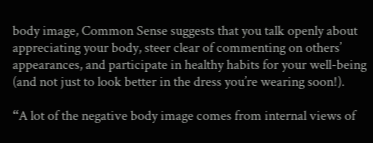body image, Common Sense suggests that you talk openly about appreciating your body, steer clear of commenting on others’ appearances, and participate in healthy habits for your well-being (and not just to look better in the dress you’re wearing soon!).

“A lot of the negative body image comes from internal views of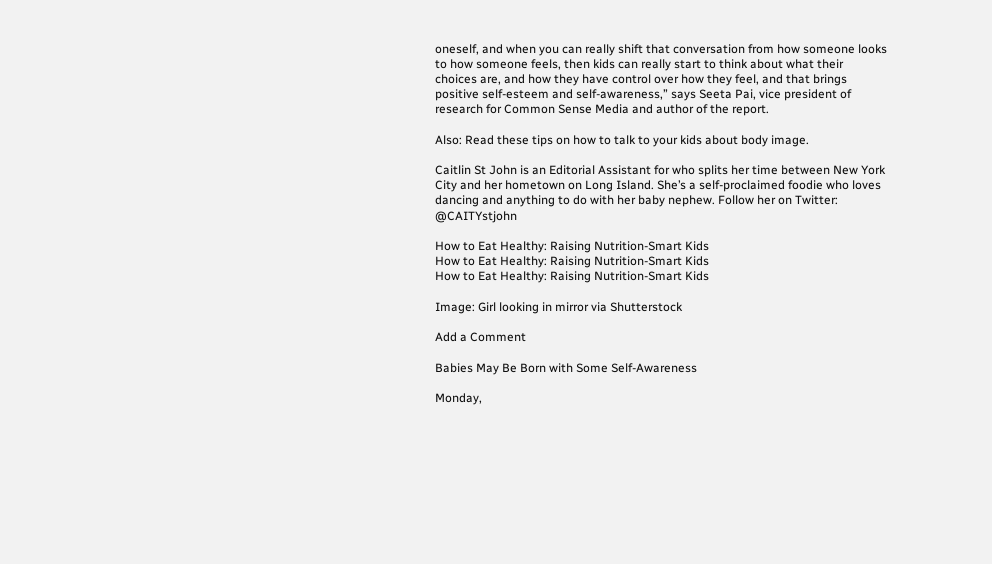oneself, and when you can really shift that conversation from how someone looks to how someone feels, then kids can really start to think about what their choices are, and how they have control over how they feel, and that brings positive self-esteem and self-awareness,” says Seeta Pai, vice president of research for Common Sense Media and author of the report.

Also: Read these tips on how to talk to your kids about body image.

Caitlin St John is an Editorial Assistant for who splits her time between New York City and her hometown on Long Island. She’s a self-proclaimed foodie who loves dancing and anything to do with her baby nephew. Follow her on Twitter: @CAITYstjohn

How to Eat Healthy: Raising Nutrition-Smart Kids
How to Eat Healthy: Raising Nutrition-Smart Kids
How to Eat Healthy: Raising Nutrition-Smart Kids

Image: Girl looking in mirror via Shutterstock

Add a Comment

Babies May Be Born with Some Self-Awareness

Monday,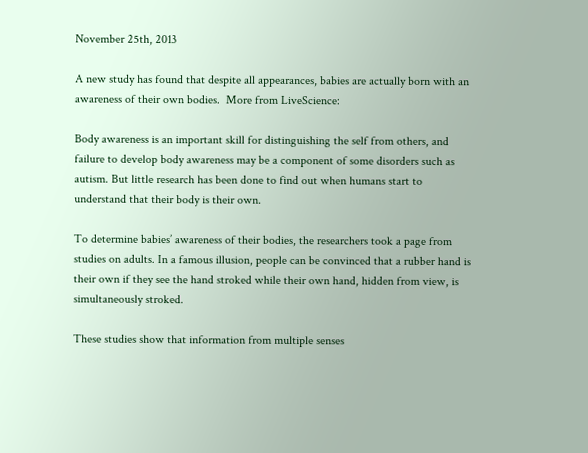November 25th, 2013

A new study has found that despite all appearances, babies are actually born with an awareness of their own bodies.  More from LiveScience:

Body awareness is an important skill for distinguishing the self from others, and failure to develop body awareness may be a component of some disorders such as autism. But little research has been done to find out when humans start to understand that their body is their own.

To determine babies’ awareness of their bodies, the researchers took a page from studies on adults. In a famous illusion, people can be convinced that a rubber hand is their own if they see the hand stroked while their own hand, hidden from view, is simultaneously stroked.

These studies show that information from multiple senses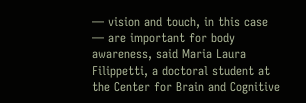— vision and touch, in this case — are important for body awareness, said Maria Laura Filippetti, a doctoral student at the Center for Brain and Cognitive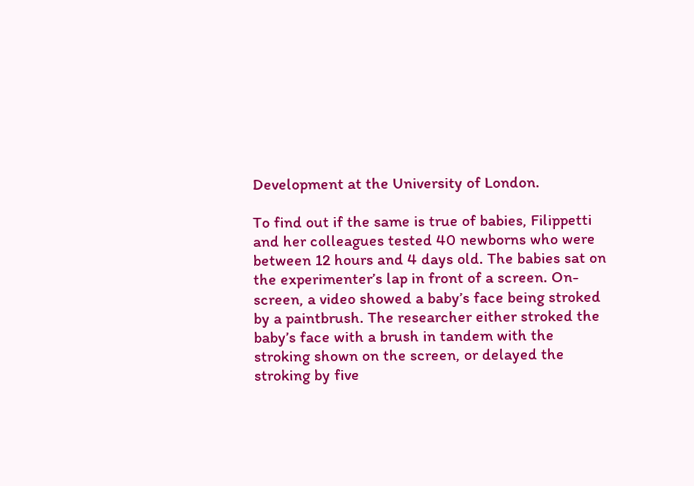Development at the University of London.

To find out if the same is true of babies, Filippetti and her colleagues tested 40 newborns who were between 12 hours and 4 days old. The babies sat on the experimenter’s lap in front of a screen. On-screen, a video showed a baby’s face being stroked by a paintbrush. The researcher either stroked the baby’s face with a brush in tandem with the stroking shown on the screen, or delayed the stroking by five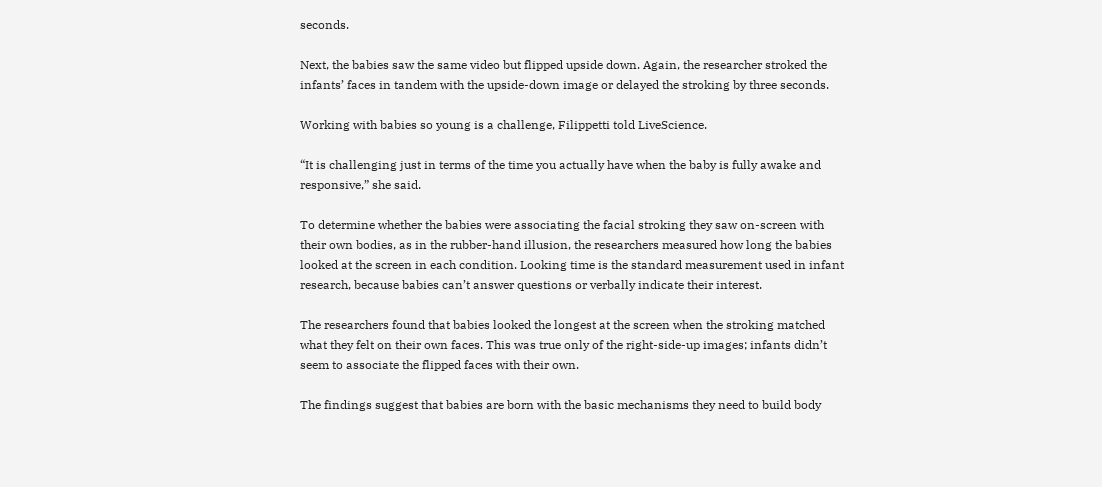seconds.

Next, the babies saw the same video but flipped upside down. Again, the researcher stroked the infants’ faces in tandem with the upside-down image or delayed the stroking by three seconds.

Working with babies so young is a challenge, Filippetti told LiveScience.

“It is challenging just in terms of the time you actually have when the baby is fully awake and responsive,” she said.

To determine whether the babies were associating the facial stroking they saw on-screen with their own bodies, as in the rubber-hand illusion, the researchers measured how long the babies looked at the screen in each condition. Looking time is the standard measurement used in infant research, because babies can’t answer questions or verbally indicate their interest.

The researchers found that babies looked the longest at the screen when the stroking matched what they felt on their own faces. This was true only of the right-side-up images; infants didn’t seem to associate the flipped faces with their own.

The findings suggest that babies are born with the basic mechanisms they need to build body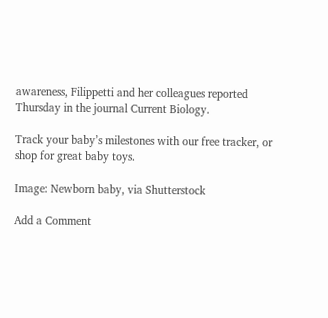awareness, Filippetti and her colleagues reported Thursday in the journal Current Biology.

Track your baby’s milestones with our free tracker, or shop for great baby toys.

Image: Newborn baby, via Shutterstock

Add a Comment